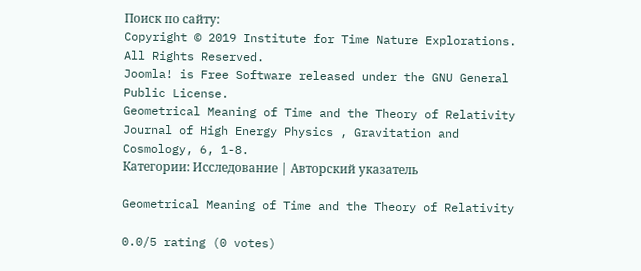Поиск по сайту:
Copyright © 2019 Institute for Time Nature Explorations. All Rights Reserved.
Joomla! is Free Software released under the GNU General Public License.
Geometrical Meaning of Time and the Theory of Relativity
Journal of High Energy Physics , Gravitation and Cosmology, 6, 1-8.
Категории: Исследование | Авторский указатель

Geometrical Meaning of Time and the Theory of Relativity

0.0/5 rating (0 votes)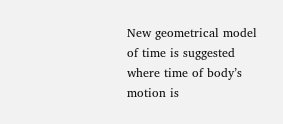New geometrical model of time is suggested where time of body’s motion is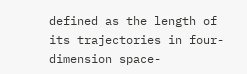defined as the length of its trajectories in four-dimension space-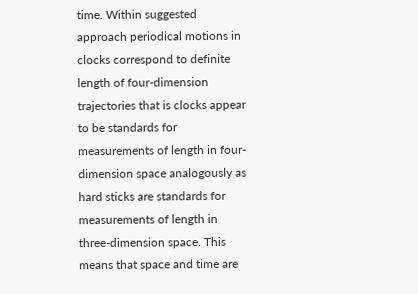time. Within suggested approach periodical motions in clocks correspond to definite length of four-dimension trajectories that is clocks appear to be standards for measurements of length in four-dimension space analogously as hard sticks are standards for measurements of length in three-dimension space. This means that space and time are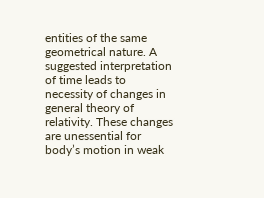entities of the same geometrical nature. A suggested interpretation of time leads to necessity of changes in general theory of relativity. These changes are unessential for body’s motion in weak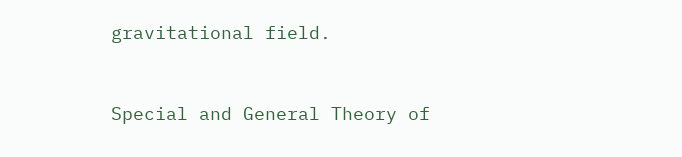gravitational field.


Special and General Theory of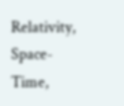Relativity, Space-Time,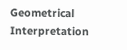Geometrical Interpretation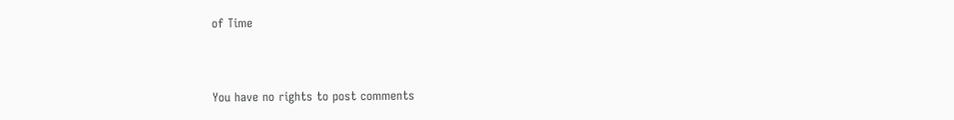of Time


You have no rights to post comments